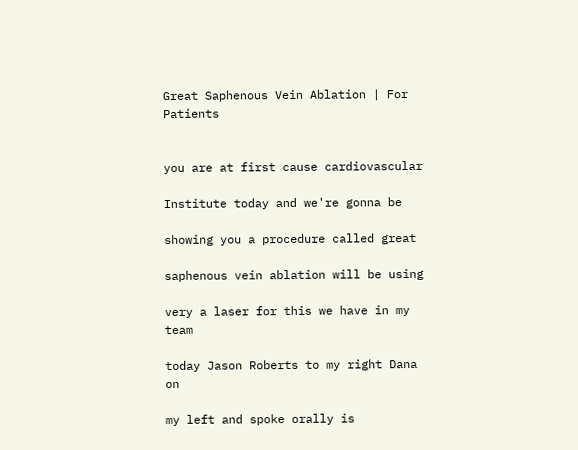Great Saphenous Vein Ablation | For Patients


you are at first cause cardiovascular

Institute today and we're gonna be

showing you a procedure called great

saphenous vein ablation will be using

very a laser for this we have in my team

today Jason Roberts to my right Dana on

my left and spoke orally is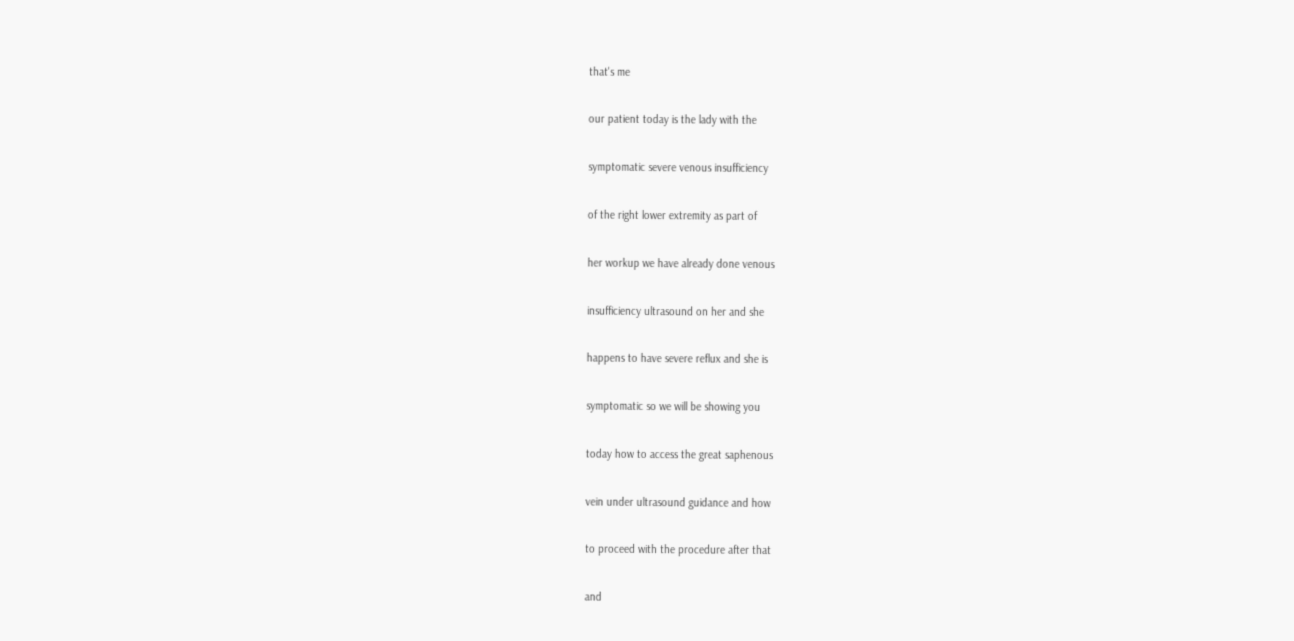that's me

our patient today is the lady with the

symptomatic severe venous insufficiency

of the right lower extremity as part of

her workup we have already done venous

insufficiency ultrasound on her and she

happens to have severe reflux and she is

symptomatic so we will be showing you

today how to access the great saphenous

vein under ultrasound guidance and how

to proceed with the procedure after that

and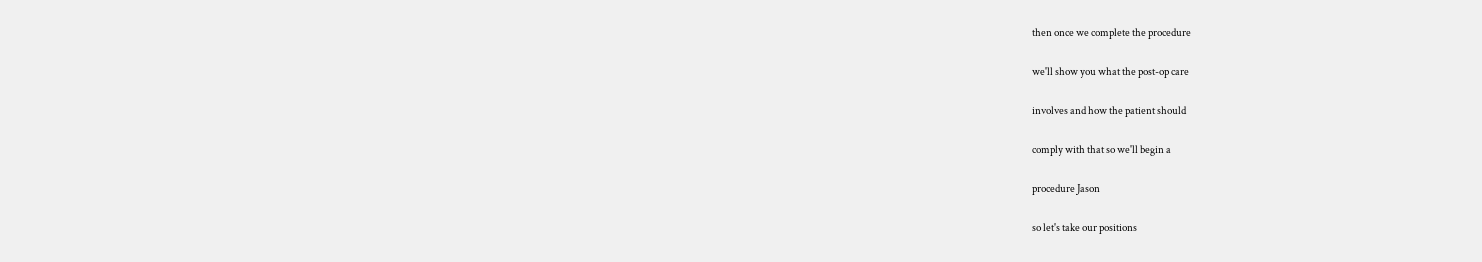then once we complete the procedure

we'll show you what the post-op care

involves and how the patient should

comply with that so we'll begin a

procedure Jason

so let's take our positions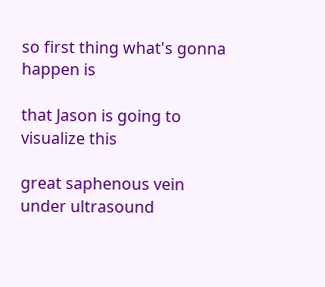so first thing what's gonna happen is

that Jason is going to visualize this

great saphenous vein under ultrasound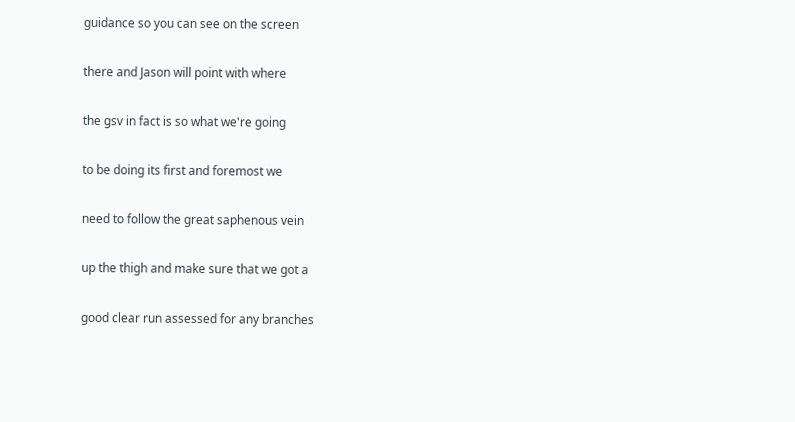guidance so you can see on the screen

there and Jason will point with where

the gsv in fact is so what we're going

to be doing its first and foremost we

need to follow the great saphenous vein

up the thigh and make sure that we got a

good clear run assessed for any branches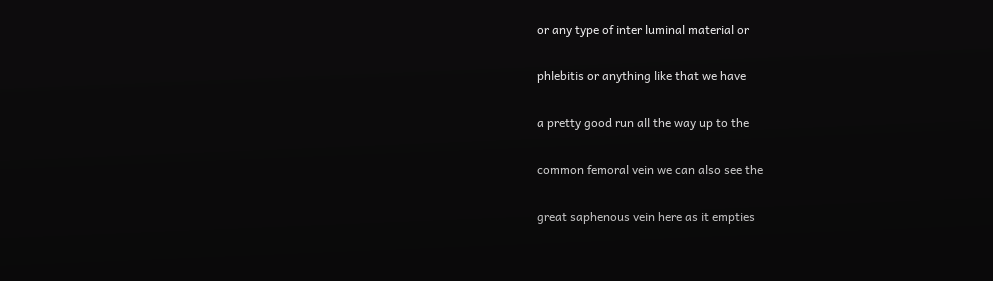or any type of inter luminal material or

phlebitis or anything like that we have

a pretty good run all the way up to the

common femoral vein we can also see the

great saphenous vein here as it empties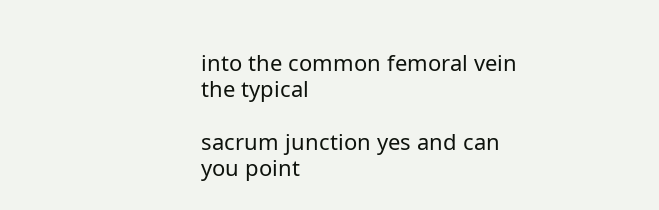into the common femoral vein the typical

sacrum junction yes and can you point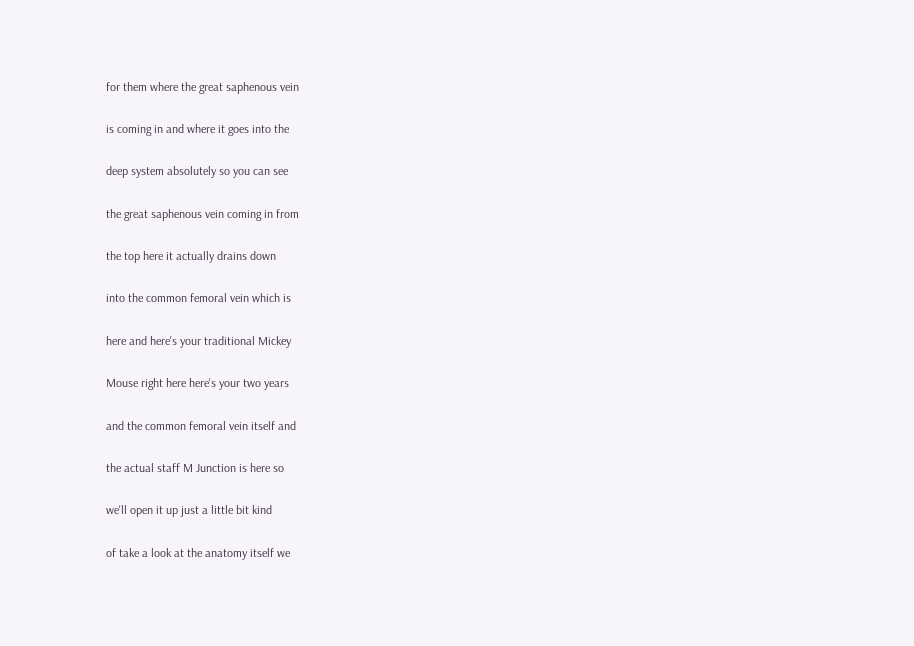for them where the great saphenous vein

is coming in and where it goes into the

deep system absolutely so you can see

the great saphenous vein coming in from

the top here it actually drains down

into the common femoral vein which is

here and here's your traditional Mickey

Mouse right here here's your two years

and the common femoral vein itself and

the actual staff M Junction is here so

we'll open it up just a little bit kind

of take a look at the anatomy itself we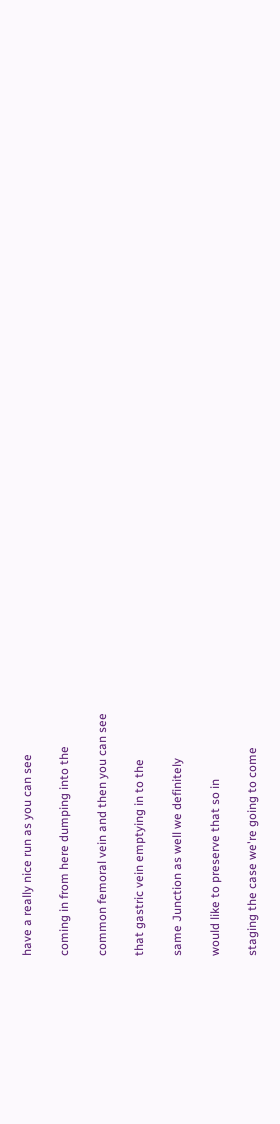have a really nice run as you can see

coming in from here dumping into the

common femoral vein and then you can see

that gastric vein emptying in to the

same Junction as well we definitely

would like to preserve that so in

staging the case we're going to come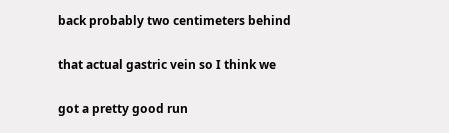back probably two centimeters behind

that actual gastric vein so I think we

got a pretty good run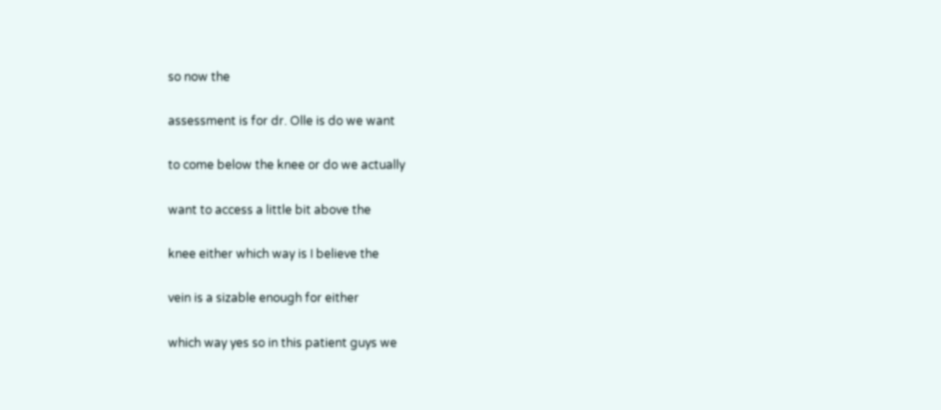so now the

assessment is for dr. Olle is do we want

to come below the knee or do we actually

want to access a little bit above the

knee either which way is I believe the

vein is a sizable enough for either

which way yes so in this patient guys we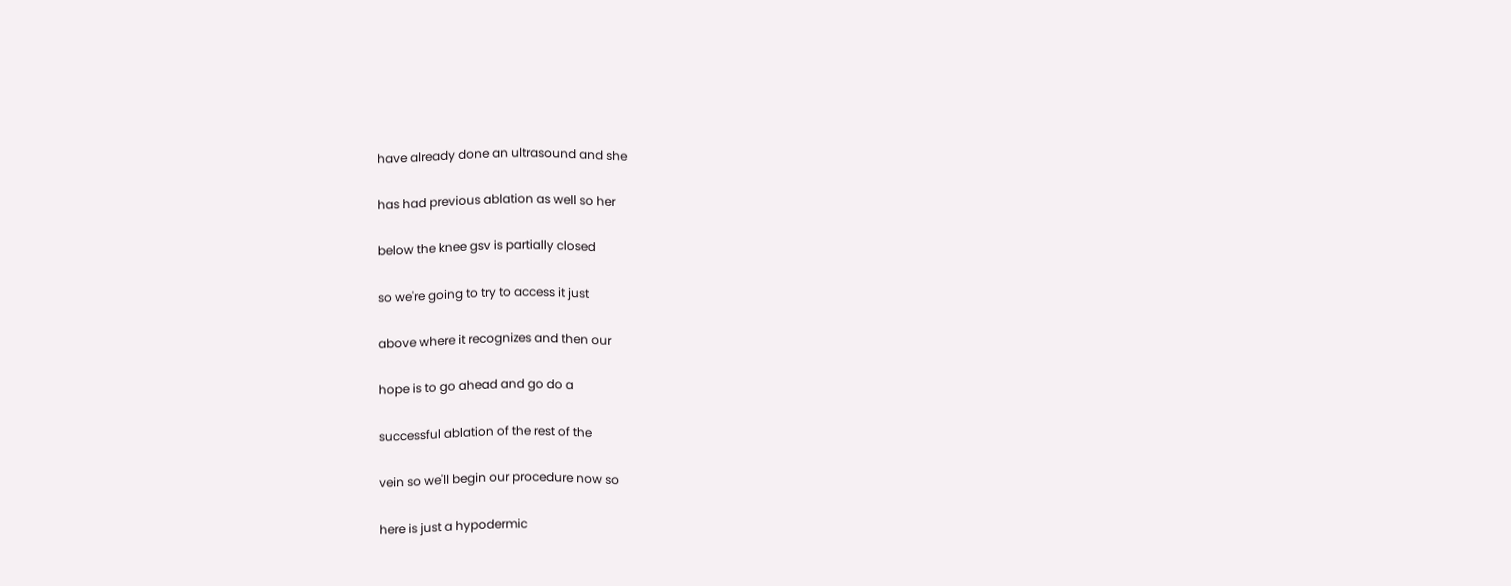have already done an ultrasound and she

has had previous ablation as well so her

below the knee gsv is partially closed

so we're going to try to access it just

above where it recognizes and then our

hope is to go ahead and go do a

successful ablation of the rest of the

vein so we'll begin our procedure now so

here is just a hypodermic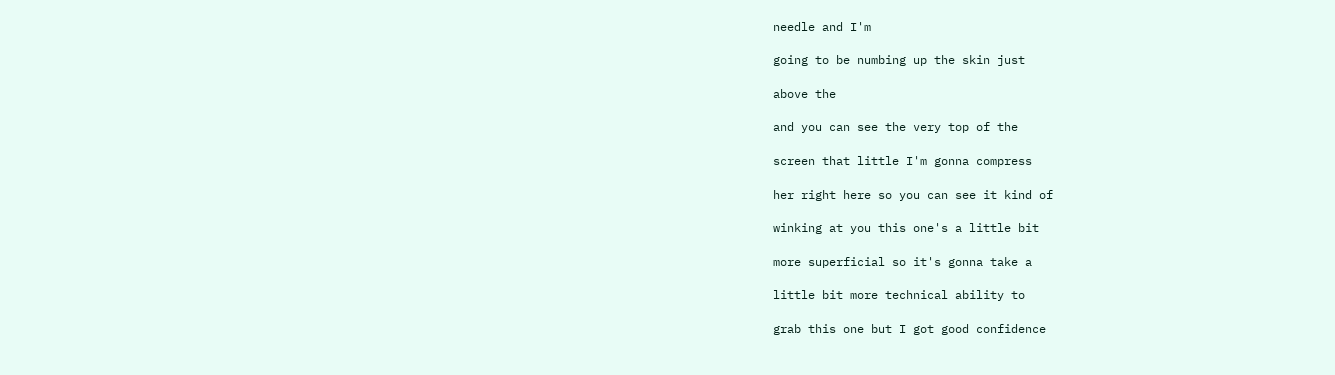needle and I'm

going to be numbing up the skin just

above the

and you can see the very top of the

screen that little I'm gonna compress

her right here so you can see it kind of

winking at you this one's a little bit

more superficial so it's gonna take a

little bit more technical ability to

grab this one but I got good confidence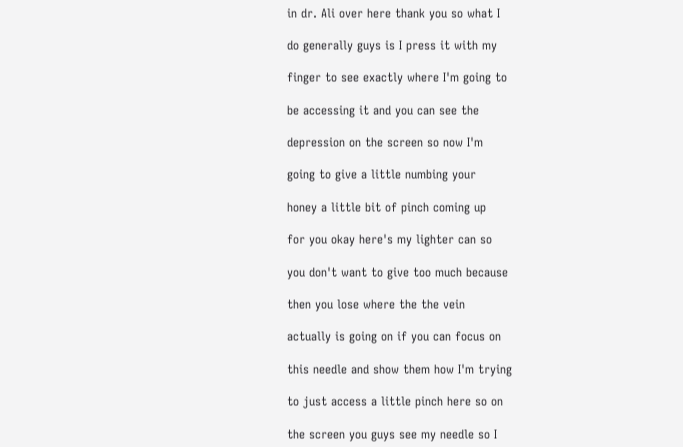in dr. Ali over here thank you so what I

do generally guys is I press it with my

finger to see exactly where I'm going to

be accessing it and you can see the

depression on the screen so now I'm

going to give a little numbing your

honey a little bit of pinch coming up

for you okay here's my lighter can so

you don't want to give too much because

then you lose where the the vein

actually is going on if you can focus on

this needle and show them how I'm trying

to just access a little pinch here so on

the screen you guys see my needle so I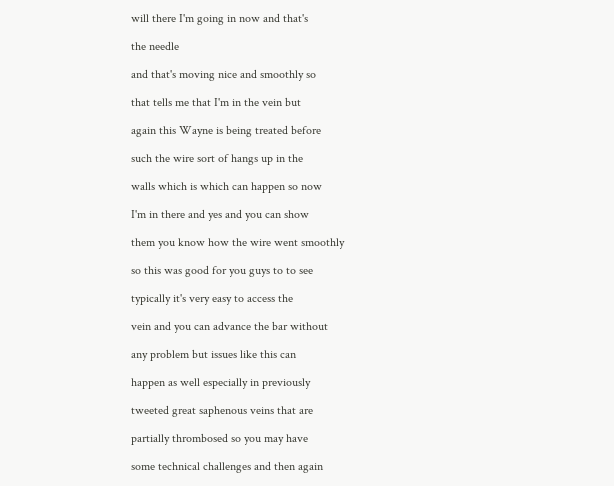will there I'm going in now and that's

the needle

and that's moving nice and smoothly so

that tells me that I'm in the vein but

again this Wayne is being treated before

such the wire sort of hangs up in the

walls which is which can happen so now

I'm in there and yes and you can show

them you know how the wire went smoothly

so this was good for you guys to to see

typically it's very easy to access the

vein and you can advance the bar without

any problem but issues like this can

happen as well especially in previously

tweeted great saphenous veins that are

partially thrombosed so you may have

some technical challenges and then again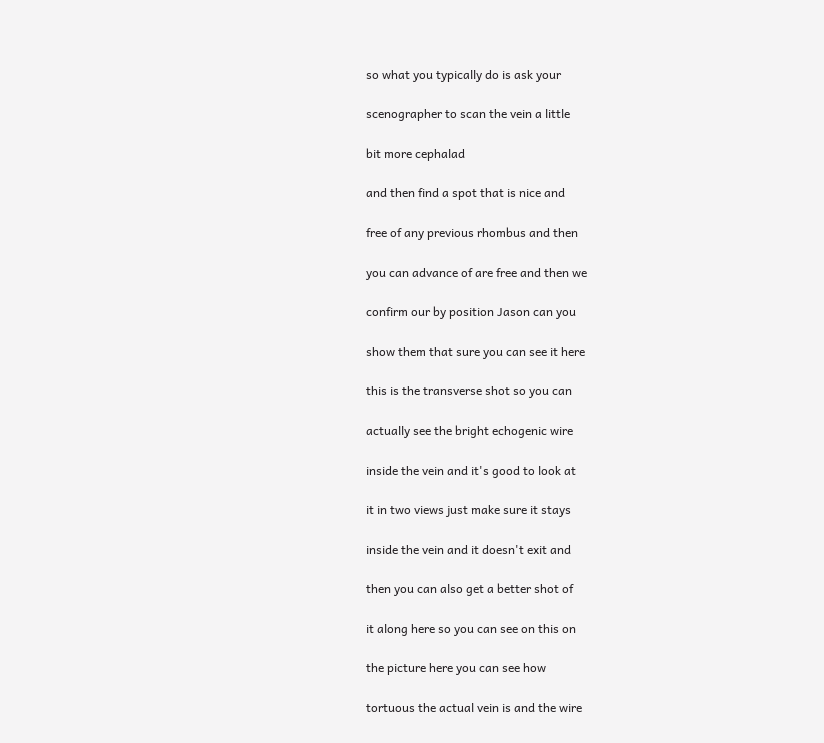so what you typically do is ask your

scenographer to scan the vein a little

bit more cephalad

and then find a spot that is nice and

free of any previous rhombus and then

you can advance of are free and then we

confirm our by position Jason can you

show them that sure you can see it here

this is the transverse shot so you can

actually see the bright echogenic wire

inside the vein and it's good to look at

it in two views just make sure it stays

inside the vein and it doesn't exit and

then you can also get a better shot of

it along here so you can see on this on

the picture here you can see how

tortuous the actual vein is and the wire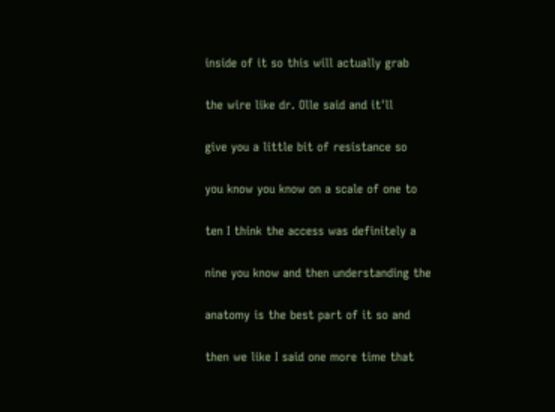inside of it so this will actually grab

the wire like dr. Olle said and it'll

give you a little bit of resistance so

you know you know on a scale of one to

ten I think the access was definitely a

nine you know and then understanding the

anatomy is the best part of it so and

then we like I said one more time that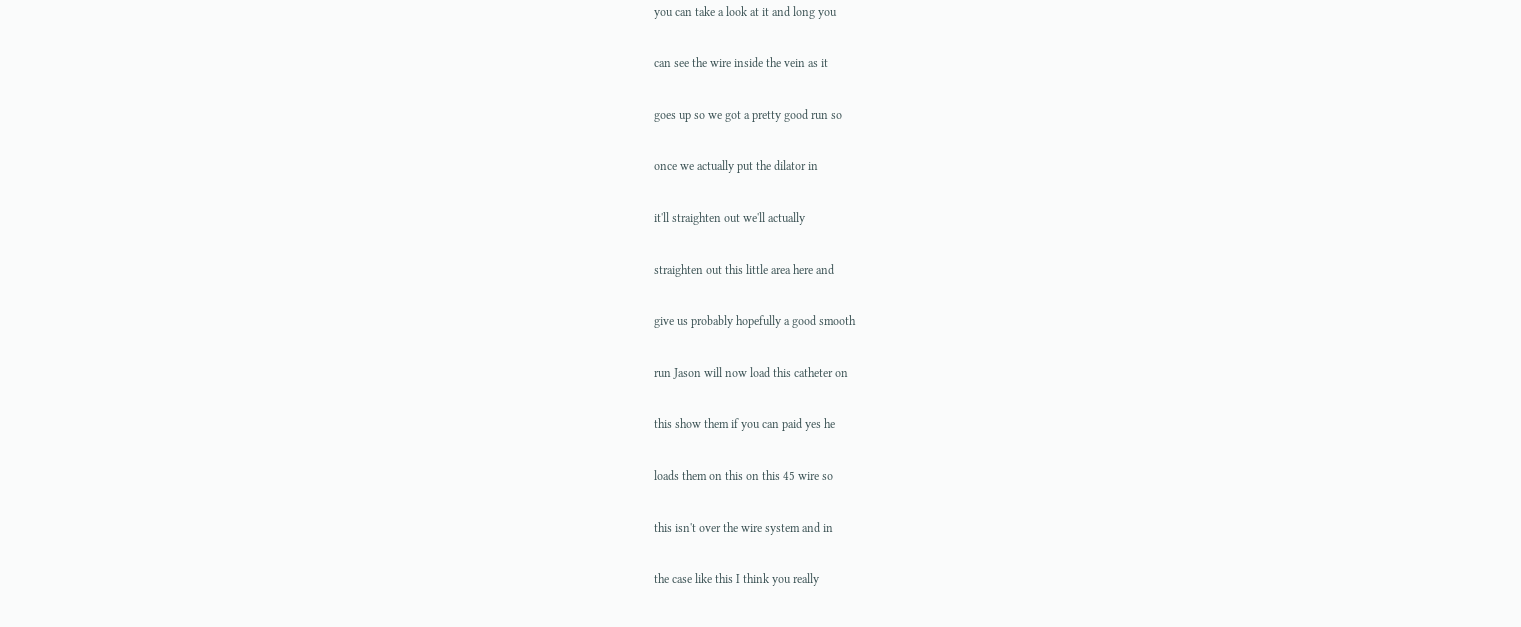you can take a look at it and long you

can see the wire inside the vein as it

goes up so we got a pretty good run so

once we actually put the dilator in

it'll straighten out we'll actually

straighten out this little area here and

give us probably hopefully a good smooth

run Jason will now load this catheter on

this show them if you can paid yes he

loads them on this on this 45 wire so

this isn't over the wire system and in

the case like this I think you really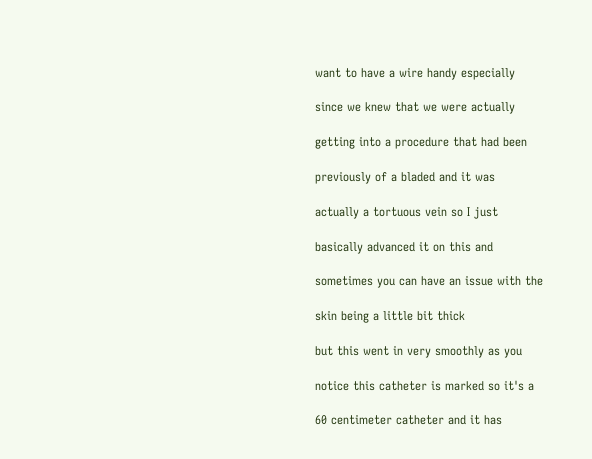want to have a wire handy especially

since we knew that we were actually

getting into a procedure that had been

previously of a bladed and it was

actually a tortuous vein so I just

basically advanced it on this and

sometimes you can have an issue with the

skin being a little bit thick

but this went in very smoothly as you

notice this catheter is marked so it's a

60 centimeter catheter and it has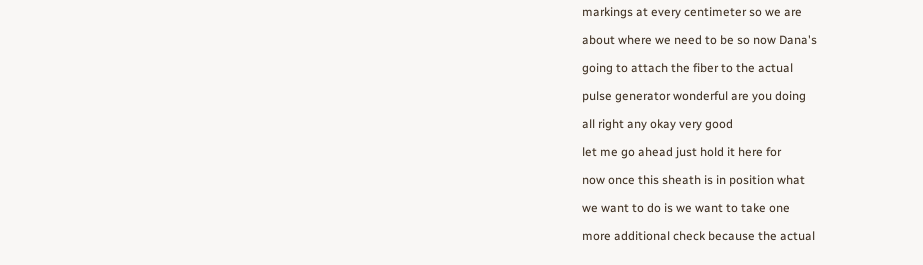markings at every centimeter so we are

about where we need to be so now Dana's

going to attach the fiber to the actual

pulse generator wonderful are you doing

all right any okay very good

let me go ahead just hold it here for

now once this sheath is in position what

we want to do is we want to take one

more additional check because the actual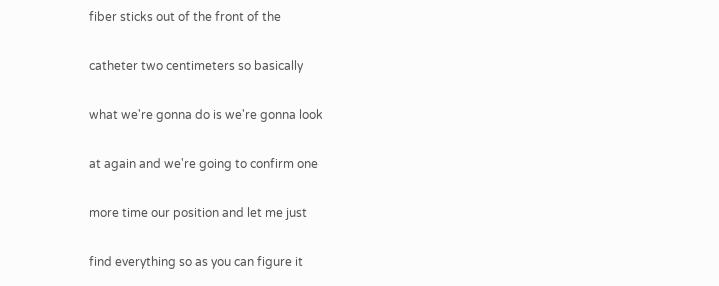fiber sticks out of the front of the

catheter two centimeters so basically

what we're gonna do is we're gonna look

at again and we're going to confirm one

more time our position and let me just

find everything so as you can figure it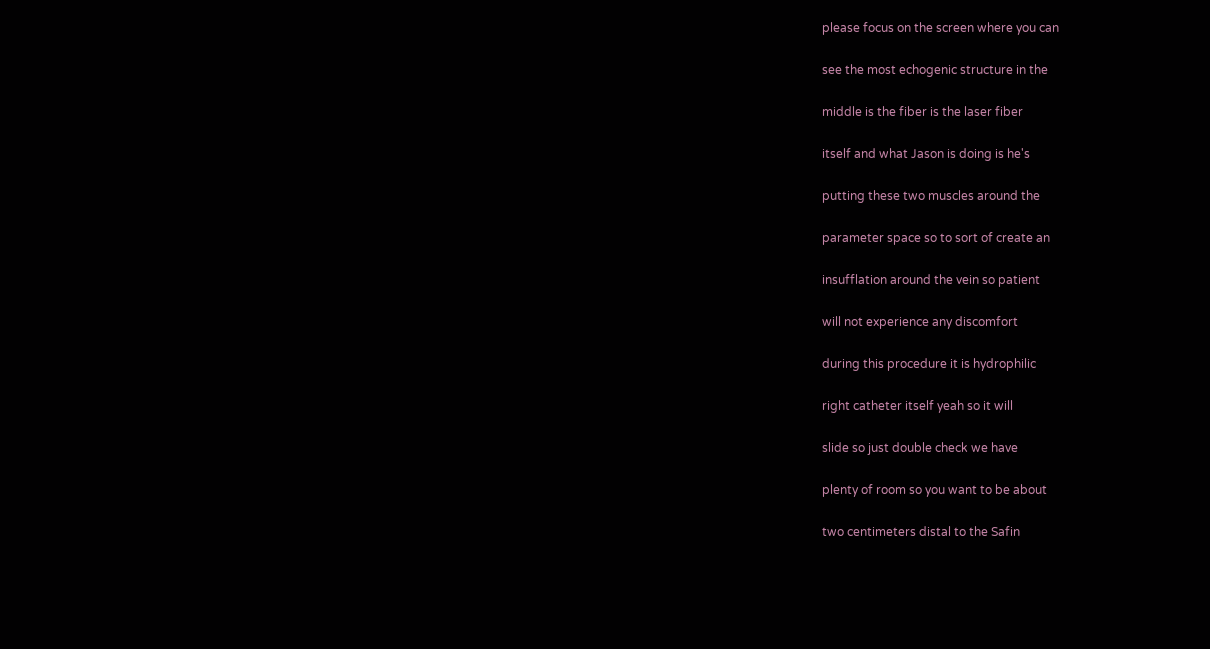please focus on the screen where you can

see the most echogenic structure in the

middle is the fiber is the laser fiber

itself and what Jason is doing is he's

putting these two muscles around the

parameter space so to sort of create an

insufflation around the vein so patient

will not experience any discomfort

during this procedure it is hydrophilic

right catheter itself yeah so it will

slide so just double check we have

plenty of room so you want to be about

two centimeters distal to the Safin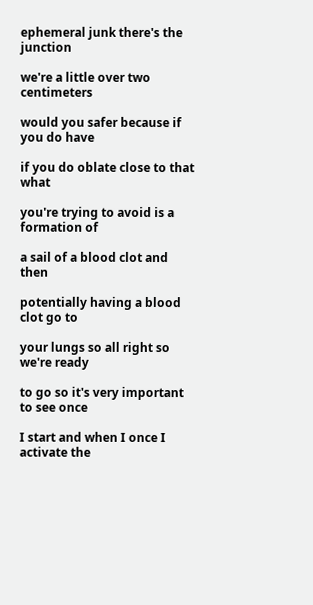ephemeral junk there's the junction

we're a little over two centimeters

would you safer because if you do have

if you do oblate close to that what

you're trying to avoid is a formation of

a sail of a blood clot and then

potentially having a blood clot go to

your lungs so all right so we're ready

to go so it's very important to see once

I start and when I once I activate the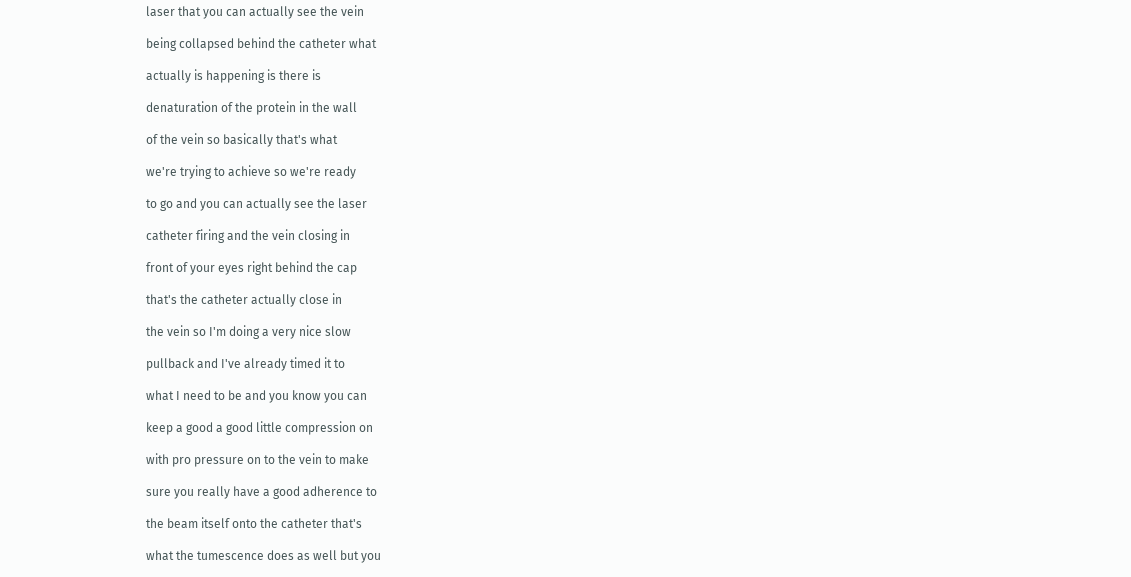laser that you can actually see the vein

being collapsed behind the catheter what

actually is happening is there is

denaturation of the protein in the wall

of the vein so basically that's what

we're trying to achieve so we're ready

to go and you can actually see the laser

catheter firing and the vein closing in

front of your eyes right behind the cap

that's the catheter actually close in

the vein so I'm doing a very nice slow

pullback and I've already timed it to

what I need to be and you know you can

keep a good a good little compression on

with pro pressure on to the vein to make

sure you really have a good adherence to

the beam itself onto the catheter that's

what the tumescence does as well but you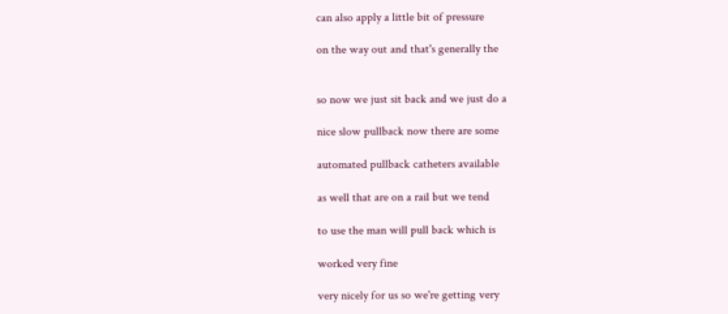can also apply a little bit of pressure

on the way out and that's generally the


so now we just sit back and we just do a

nice slow pullback now there are some

automated pullback catheters available

as well that are on a rail but we tend

to use the man will pull back which is

worked very fine

very nicely for us so we're getting very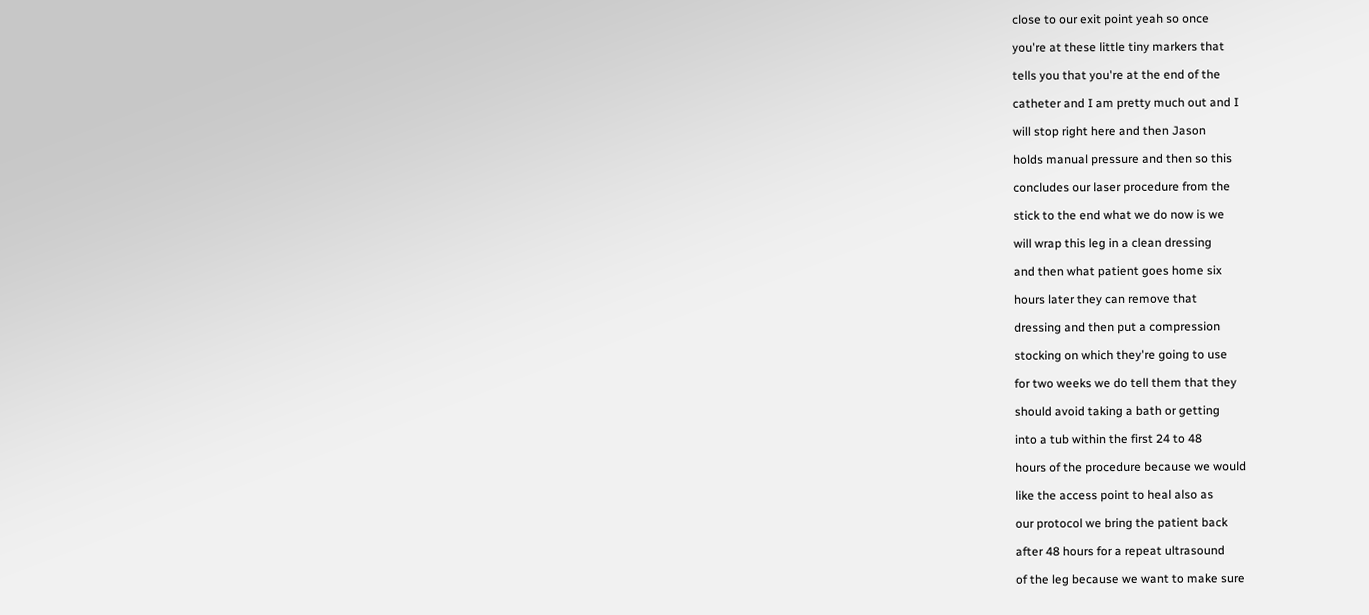close to our exit point yeah so once

you're at these little tiny markers that

tells you that you're at the end of the

catheter and I am pretty much out and I

will stop right here and then Jason

holds manual pressure and then so this

concludes our laser procedure from the

stick to the end what we do now is we

will wrap this leg in a clean dressing

and then what patient goes home six

hours later they can remove that

dressing and then put a compression

stocking on which they're going to use

for two weeks we do tell them that they

should avoid taking a bath or getting

into a tub within the first 24 to 48

hours of the procedure because we would

like the access point to heal also as

our protocol we bring the patient back

after 48 hours for a repeat ultrasound

of the leg because we want to make sure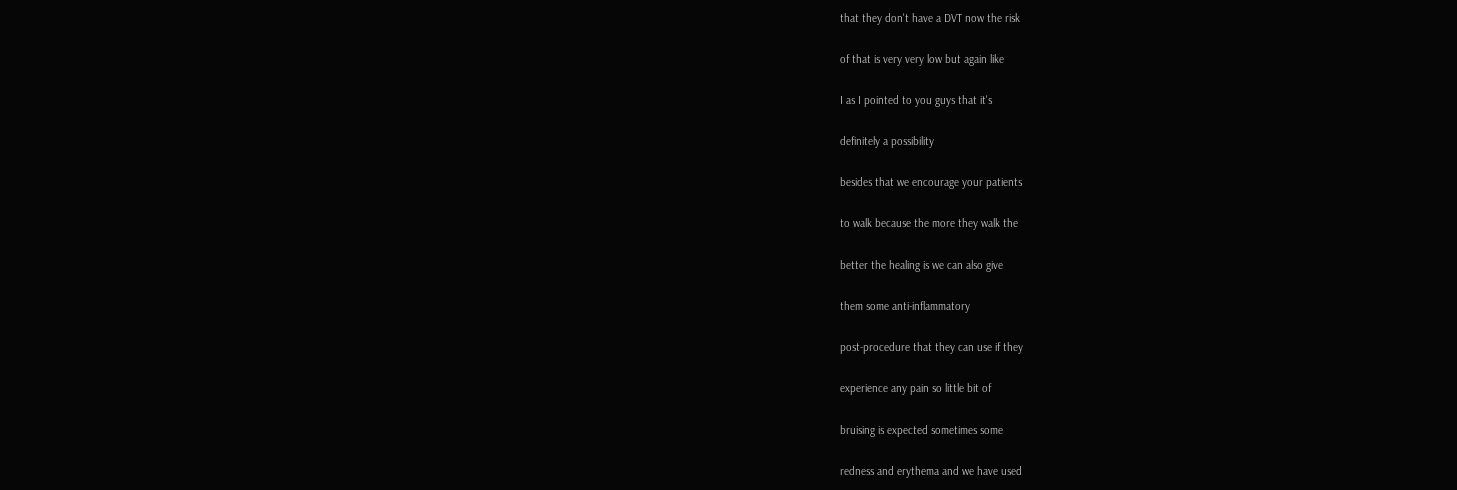that they don't have a DVT now the risk

of that is very very low but again like

I as I pointed to you guys that it's

definitely a possibility

besides that we encourage your patients

to walk because the more they walk the

better the healing is we can also give

them some anti-inflammatory

post-procedure that they can use if they

experience any pain so little bit of

bruising is expected sometimes some

redness and erythema and we have used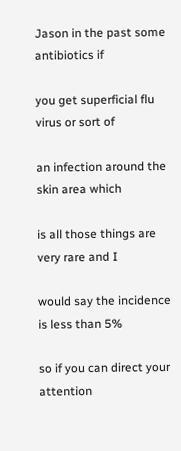Jason in the past some antibiotics if

you get superficial flu virus or sort of

an infection around the skin area which

is all those things are very rare and I

would say the incidence is less than 5%

so if you can direct your attention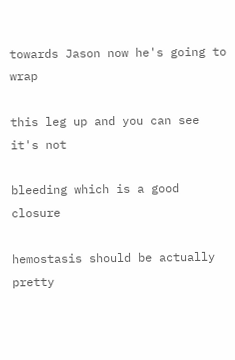towards Jason now he's going to wrap

this leg up and you can see it's not

bleeding which is a good closure

hemostasis should be actually pretty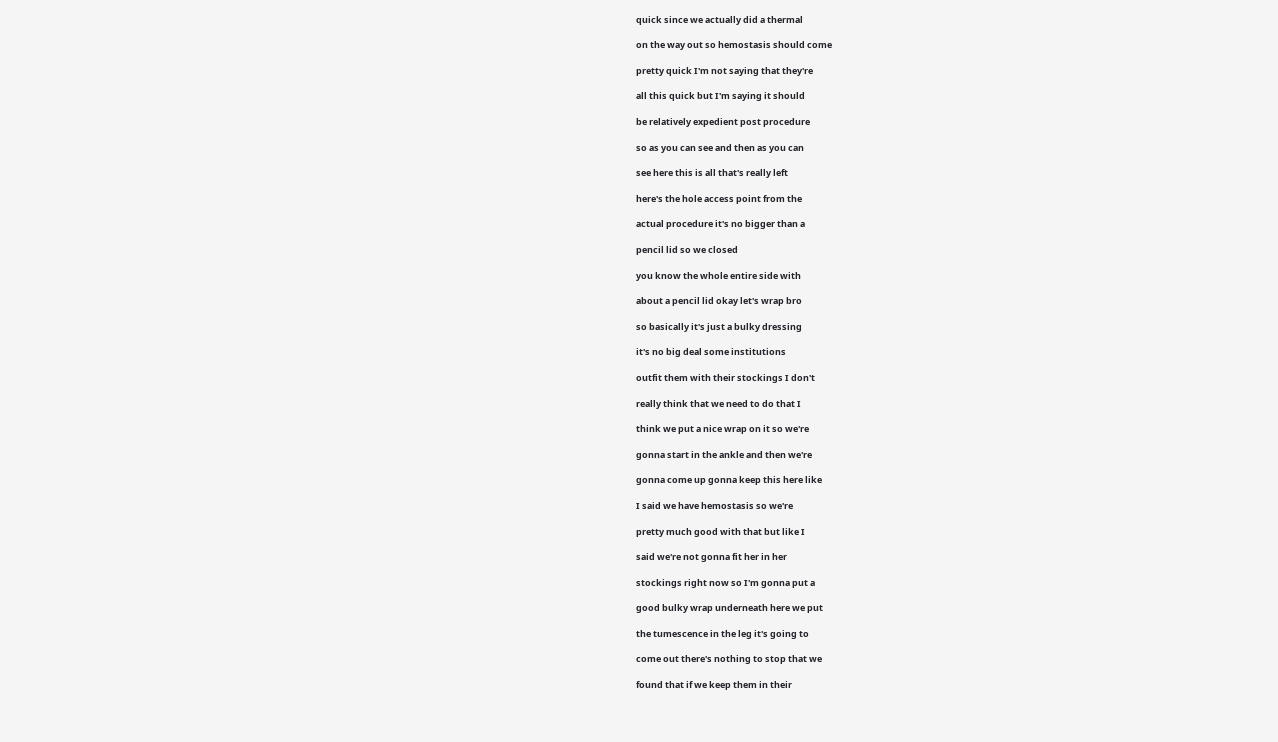quick since we actually did a thermal

on the way out so hemostasis should come

pretty quick I'm not saying that they're

all this quick but I'm saying it should

be relatively expedient post procedure

so as you can see and then as you can

see here this is all that's really left

here's the hole access point from the

actual procedure it's no bigger than a

pencil lid so we closed

you know the whole entire side with

about a pencil lid okay let's wrap bro

so basically it's just a bulky dressing

it's no big deal some institutions

outfit them with their stockings I don't

really think that we need to do that I

think we put a nice wrap on it so we're

gonna start in the ankle and then we're

gonna come up gonna keep this here like

I said we have hemostasis so we're

pretty much good with that but like I

said we're not gonna fit her in her

stockings right now so I'm gonna put a

good bulky wrap underneath here we put

the tumescence in the leg it's going to

come out there's nothing to stop that we

found that if we keep them in their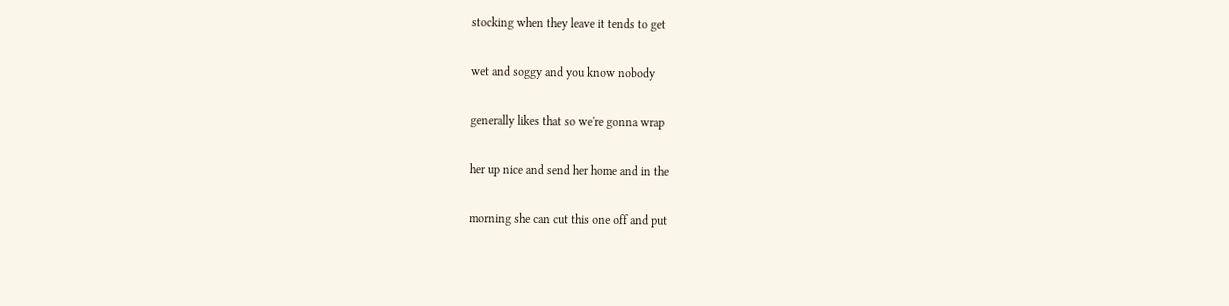stocking when they leave it tends to get

wet and soggy and you know nobody

generally likes that so we're gonna wrap

her up nice and send her home and in the

morning she can cut this one off and put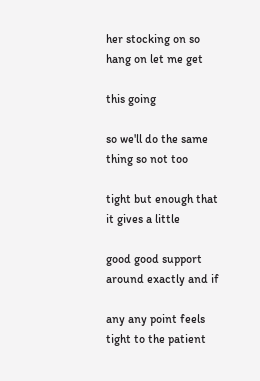her stocking on so hang on let me get

this going

so we'll do the same thing so not too

tight but enough that it gives a little

good good support around exactly and if

any any point feels tight to the patient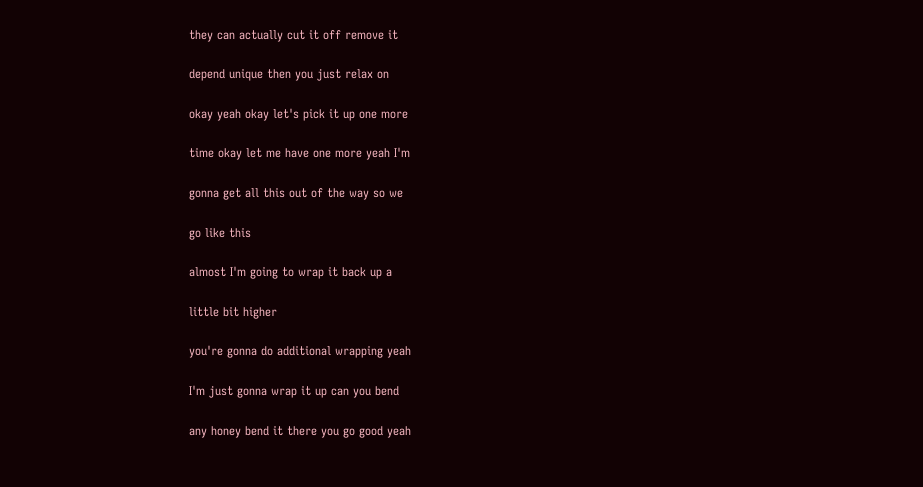they can actually cut it off remove it

depend unique then you just relax on

okay yeah okay let's pick it up one more

time okay let me have one more yeah I'm

gonna get all this out of the way so we

go like this

almost I'm going to wrap it back up a

little bit higher

you're gonna do additional wrapping yeah

I'm just gonna wrap it up can you bend

any honey bend it there you go good yeah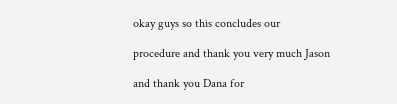okay guys so this concludes our

procedure and thank you very much Jason

and thank you Dana for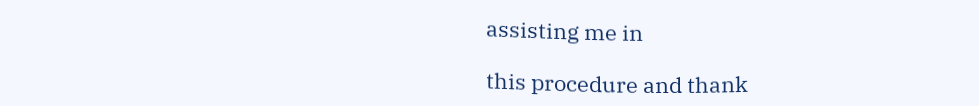assisting me in

this procedure and thank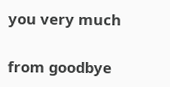you very much

from goodbye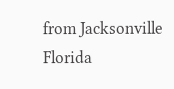from Jacksonville Florida